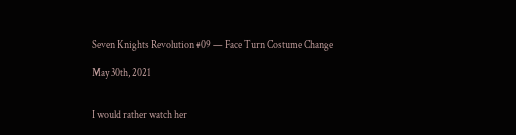Seven Knights Revolution #09 — Face Turn Costume Change

May 30th, 2021


I would rather watch her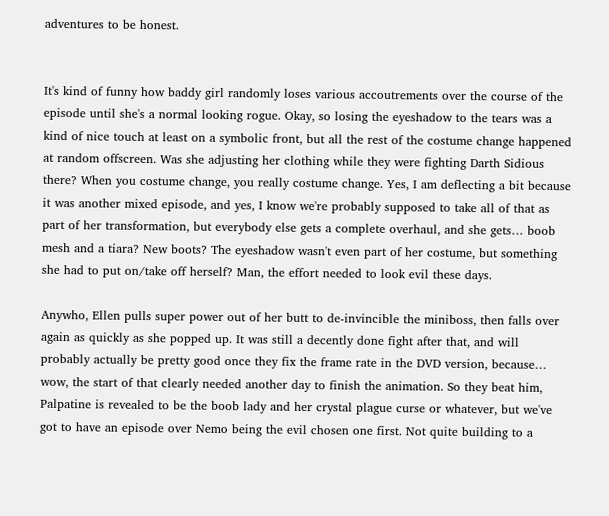adventures to be honest.


It's kind of funny how baddy girl randomly loses various accoutrements over the course of the episode until she's a normal looking rogue. Okay, so losing the eyeshadow to the tears was a kind of nice touch at least on a symbolic front, but all the rest of the costume change happened at random offscreen. Was she adjusting her clothing while they were fighting Darth Sidious there? When you costume change, you really costume change. Yes, I am deflecting a bit because it was another mixed episode, and yes, I know we're probably supposed to take all of that as part of her transformation, but everybody else gets a complete overhaul, and she gets… boob mesh and a tiara? New boots? The eyeshadow wasn't even part of her costume, but something she had to put on/take off herself? Man, the effort needed to look evil these days.

Anywho, Ellen pulls super power out of her butt to de-invincible the miniboss, then falls over again as quickly as she popped up. It was still a decently done fight after that, and will probably actually be pretty good once they fix the frame rate in the DVD version, because… wow, the start of that clearly needed another day to finish the animation. So they beat him, Palpatine is revealed to be the boob lady and her crystal plague curse or whatever, but we've got to have an episode over Nemo being the evil chosen one first. Not quite building to a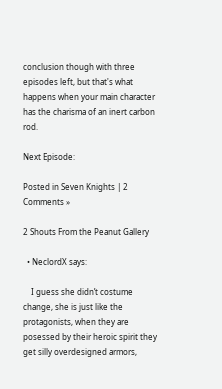conclusion though with three episodes left, but that's what happens when your main character has the charisma of an inert carbon rod.

Next Episode:

Posted in Seven Knights | 2 Comments »

2 Shouts From the Peanut Gallery

  • NeclordX says:

    I guess she didn’t costume change, she is just like the protagonists, when they are posessed by their heroic spirit they get silly overdesigned armors,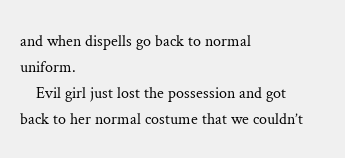and when dispells go back to normal uniform.
    Evil girl just lost the possession and got back to her normal costume that we couldn’t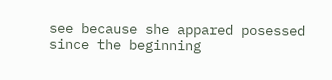see because she appared posessed since the beginning